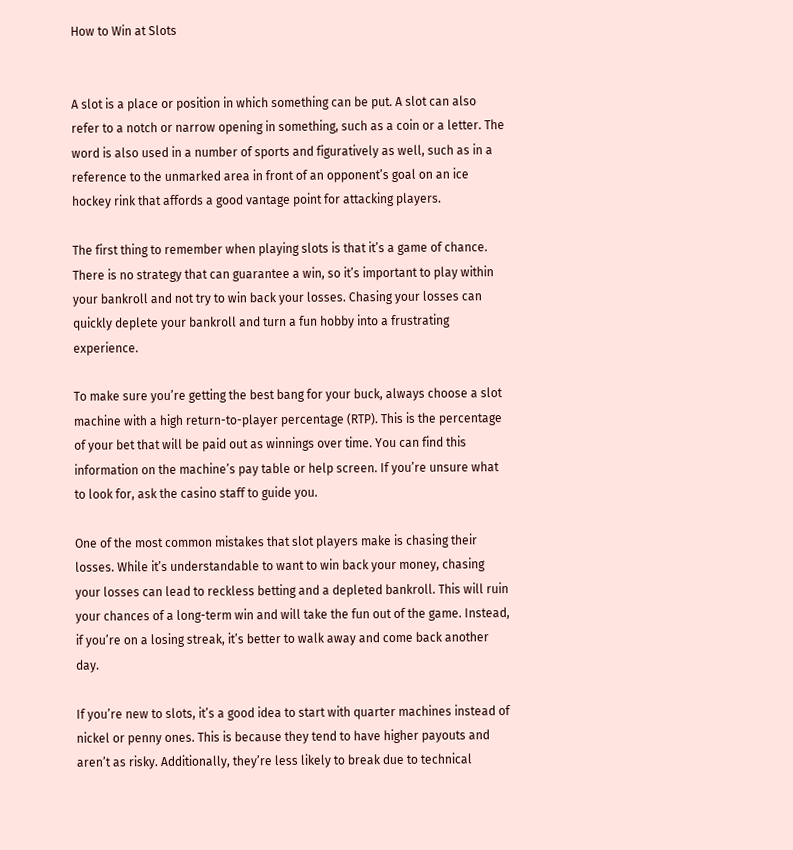How to Win at Slots


A slot is a place or position in which something can be put. A slot can also refer to a notch or narrow opening in something, such as a coin or a letter. The word is also used in a number of sports and figuratively as well, such as in a reference to the unmarked area in front of an opponent’s goal on an ice hockey rink that affords a good vantage point for attacking players.

The first thing to remember when playing slots is that it’s a game of chance. There is no strategy that can guarantee a win, so it’s important to play within your bankroll and not try to win back your losses. Chasing your losses can quickly deplete your bankroll and turn a fun hobby into a frustrating experience.

To make sure you’re getting the best bang for your buck, always choose a slot machine with a high return-to-player percentage (RTP). This is the percentage of your bet that will be paid out as winnings over time. You can find this information on the machine’s pay table or help screen. If you’re unsure what to look for, ask the casino staff to guide you.

One of the most common mistakes that slot players make is chasing their losses. While it’s understandable to want to win back your money, chasing your losses can lead to reckless betting and a depleted bankroll. This will ruin your chances of a long-term win and will take the fun out of the game. Instead, if you’re on a losing streak, it’s better to walk away and come back another day.

If you’re new to slots, it’s a good idea to start with quarter machines instead of nickel or penny ones. This is because they tend to have higher payouts and aren’t as risky. Additionally, they’re less likely to break due to technical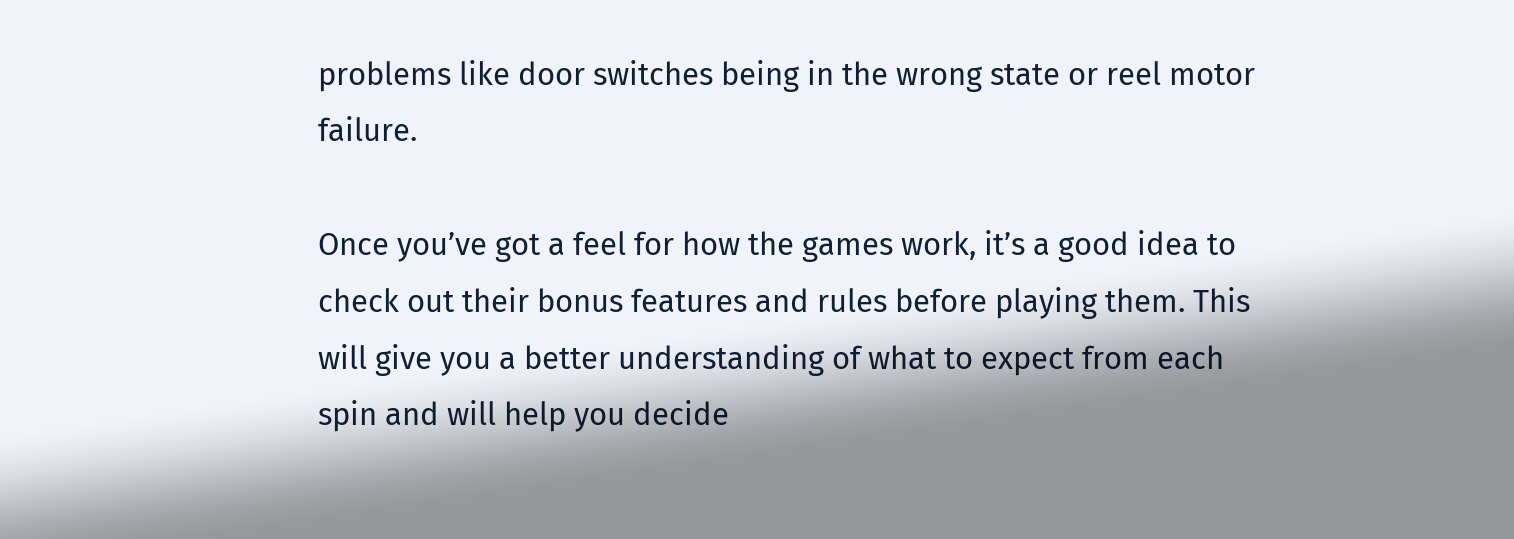problems like door switches being in the wrong state or reel motor failure.

Once you’ve got a feel for how the games work, it’s a good idea to check out their bonus features and rules before playing them. This will give you a better understanding of what to expect from each spin and will help you decide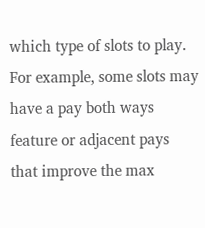which type of slots to play. For example, some slots may have a pay both ways feature or adjacent pays that improve the max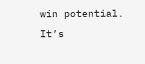win potential. It’s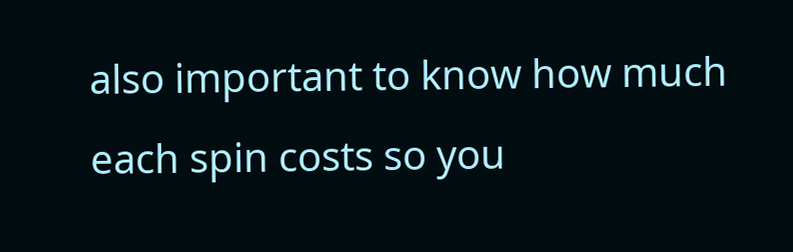also important to know how much each spin costs so you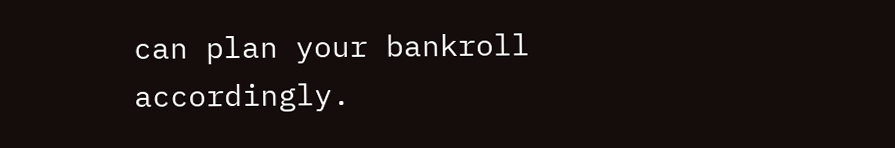can plan your bankroll accordingly.